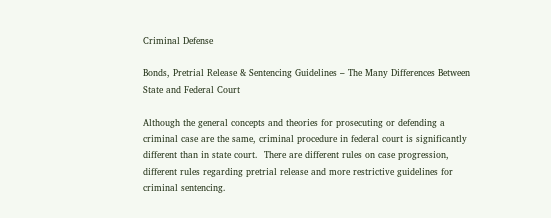Criminal Defense

Bonds, Pretrial Release & Sentencing Guidelines – The Many Differences Between State and Federal Court

Although the general concepts and theories for prosecuting or defending a criminal case are the same, criminal procedure in federal court is significantly different than in state court.  There are different rules on case progression, different rules regarding pretrial release and more restrictive guidelines for criminal sentencing.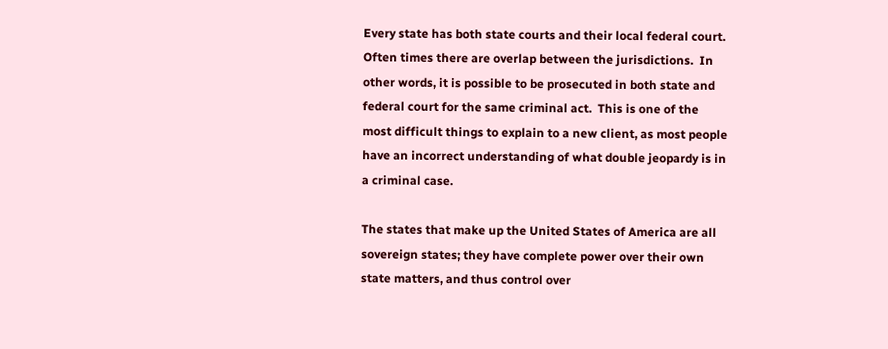Every state has both state courts and their local federal court.  Often times there are overlap between the jurisdictions.  In other words, it is possible to be prosecuted in both state and federal court for the same criminal act.  This is one of the most difficult things to explain to a new client, as most people have an incorrect understanding of what double jeopardy is in a criminal case.

The states that make up the United States of America are all sovereign states; they have complete power over their own state matters, and thus control over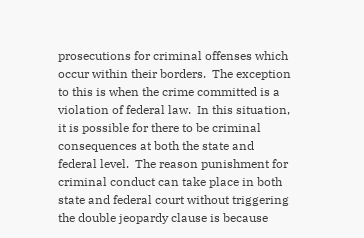prosecutions for criminal offenses which occur within their borders.  The exception to this is when the crime committed is a violation of federal law.  In this situation, it is possible for there to be criminal consequences at both the state and federal level.  The reason punishment for criminal conduct can take place in both state and federal court without triggering the double jeopardy clause is because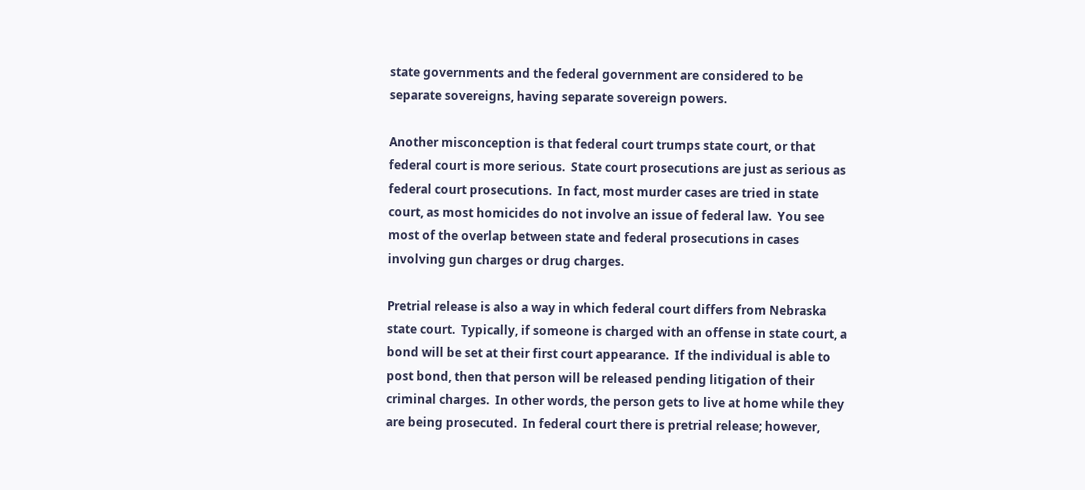state governments and the federal government are considered to be separate sovereigns, having separate sovereign powers.

Another misconception is that federal court trumps state court, or that federal court is more serious.  State court prosecutions are just as serious as federal court prosecutions.  In fact, most murder cases are tried in state court, as most homicides do not involve an issue of federal law.  You see most of the overlap between state and federal prosecutions in cases involving gun charges or drug charges.

Pretrial release is also a way in which federal court differs from Nebraska state court.  Typically, if someone is charged with an offense in state court, a bond will be set at their first court appearance.  If the individual is able to post bond, then that person will be released pending litigation of their criminal charges.  In other words, the person gets to live at home while they are being prosecuted.  In federal court there is pretrial release; however,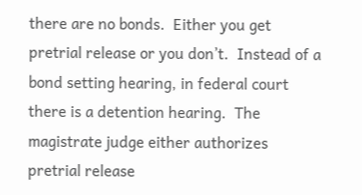there are no bonds.  Either you get pretrial release or you don’t.  Instead of a bond setting hearing, in federal court there is a detention hearing.  The magistrate judge either authorizes pretrial release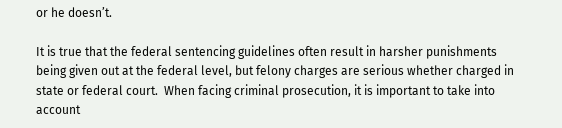or he doesn’t.

It is true that the federal sentencing guidelines often result in harsher punishments being given out at the federal level, but felony charges are serious whether charged in state or federal court.  When facing criminal prosecution, it is important to take into account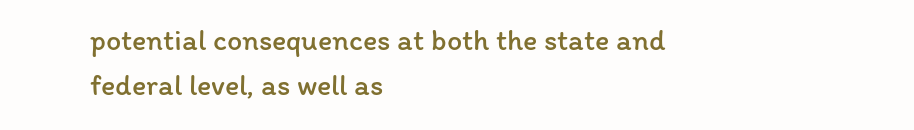potential consequences at both the state and federal level, as well as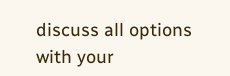discuss all options with your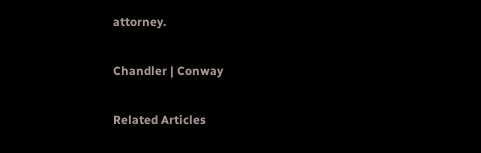attorney.

Chandler | Conway

Related Articles